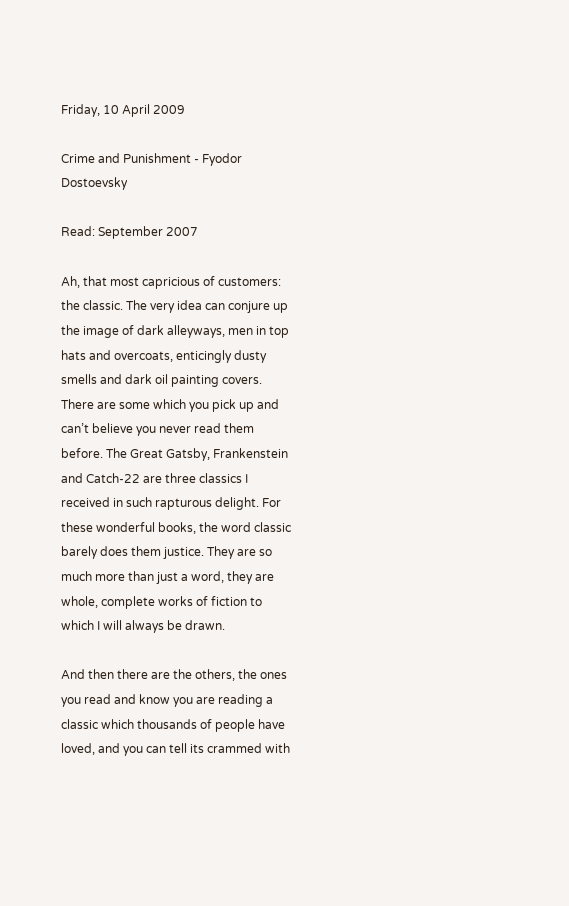Friday, 10 April 2009

Crime and Punishment - Fyodor Dostoevsky

Read: September 2007

Ah, that most capricious of customers: the classic. The very idea can conjure up the image of dark alleyways, men in top hats and overcoats, enticingly dusty smells and dark oil painting covers. There are some which you pick up and can’t believe you never read them before. The Great Gatsby, Frankenstein and Catch-22 are three classics I received in such rapturous delight. For these wonderful books, the word classic barely does them justice. They are so much more than just a word, they are whole, complete works of fiction to which I will always be drawn.

And then there are the others, the ones you read and know you are reading a classic which thousands of people have loved, and you can tell its crammed with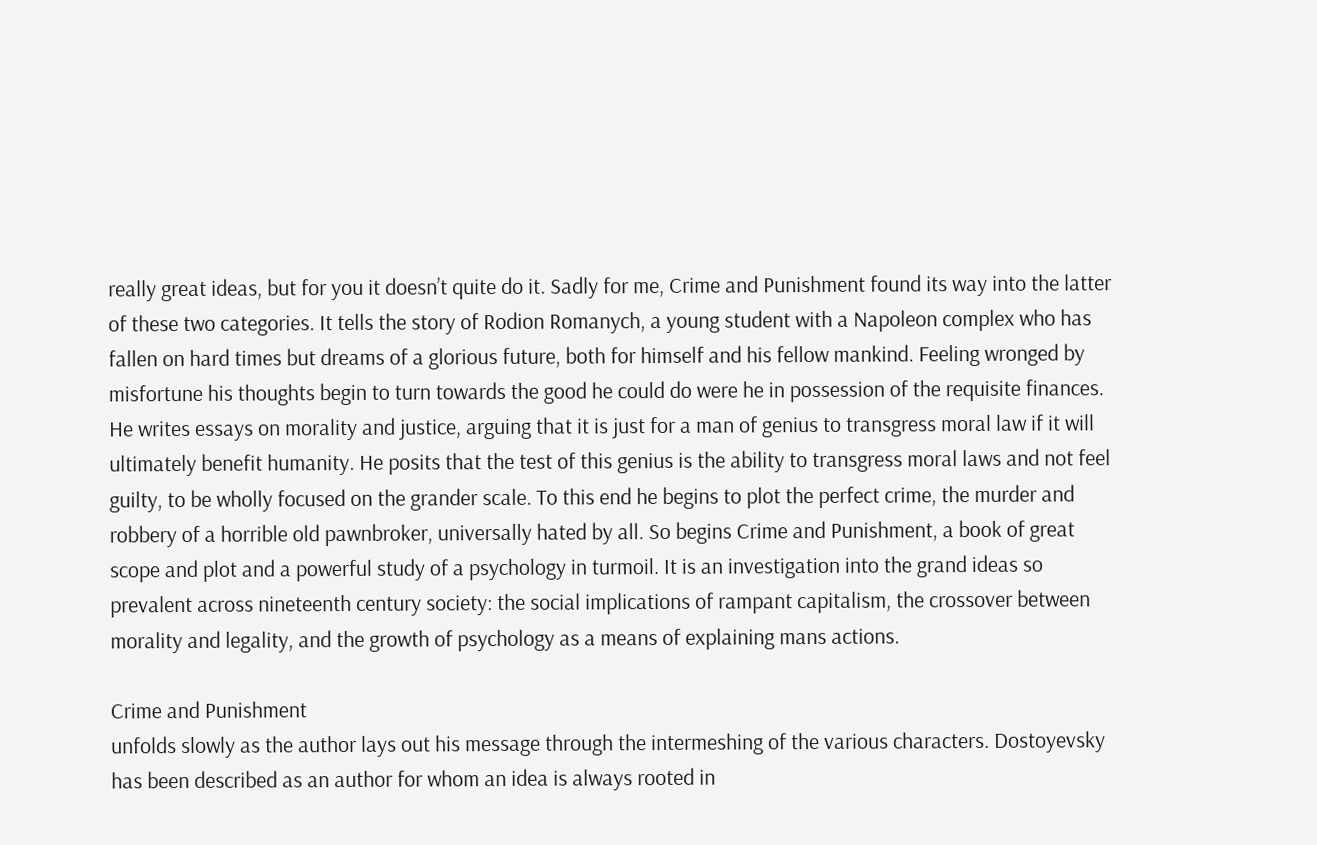really great ideas, but for you it doesn’t quite do it. Sadly for me, Crime and Punishment found its way into the latter of these two categories. It tells the story of Rodion Romanych, a young student with a Napoleon complex who has fallen on hard times but dreams of a glorious future, both for himself and his fellow mankind. Feeling wronged by misfortune his thoughts begin to turn towards the good he could do were he in possession of the requisite finances. He writes essays on morality and justice, arguing that it is just for a man of genius to transgress moral law if it will ultimately benefit humanity. He posits that the test of this genius is the ability to transgress moral laws and not feel guilty, to be wholly focused on the grander scale. To this end he begins to plot the perfect crime, the murder and robbery of a horrible old pawnbroker, universally hated by all. So begins Crime and Punishment, a book of great scope and plot and a powerful study of a psychology in turmoil. It is an investigation into the grand ideas so prevalent across nineteenth century society: the social implications of rampant capitalism, the crossover between morality and legality, and the growth of psychology as a means of explaining mans actions.

Crime and Punishment
unfolds slowly as the author lays out his message through the intermeshing of the various characters. Dostoyevsky has been described as an author for whom an idea is always rooted in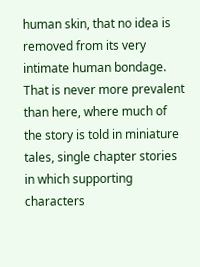human skin, that no idea is removed from its very intimate human bondage. That is never more prevalent than here, where much of the story is told in miniature tales, single chapter stories in which supporting characters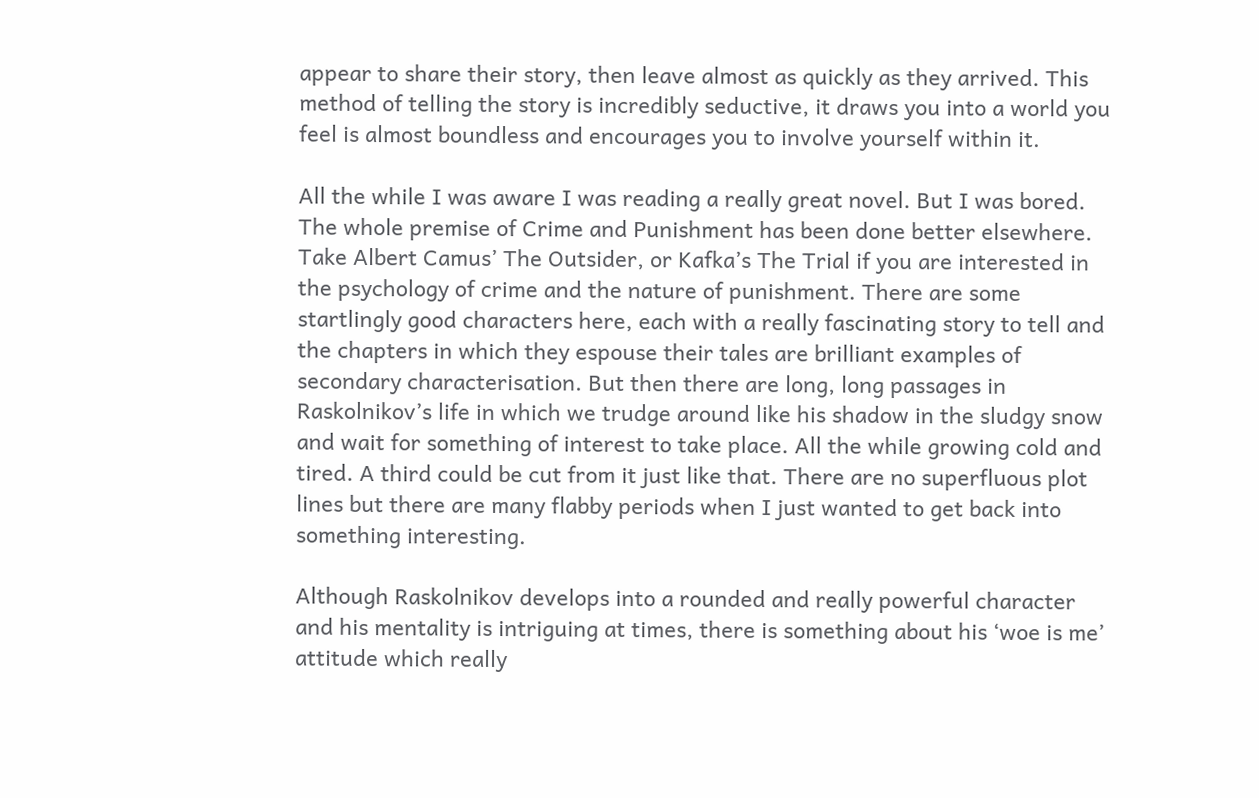appear to share their story, then leave almost as quickly as they arrived. This method of telling the story is incredibly seductive, it draws you into a world you feel is almost boundless and encourages you to involve yourself within it.

All the while I was aware I was reading a really great novel. But I was bored. The whole premise of Crime and Punishment has been done better elsewhere. Take Albert Camus’ The Outsider, or Kafka’s The Trial if you are interested in the psychology of crime and the nature of punishment. There are some startlingly good characters here, each with a really fascinating story to tell and the chapters in which they espouse their tales are brilliant examples of secondary characterisation. But then there are long, long passages in Raskolnikov’s life in which we trudge around like his shadow in the sludgy snow and wait for something of interest to take place. All the while growing cold and tired. A third could be cut from it just like that. There are no superfluous plot lines but there are many flabby periods when I just wanted to get back into something interesting.

Although Raskolnikov develops into a rounded and really powerful character and his mentality is intriguing at times, there is something about his ‘woe is me’ attitude which really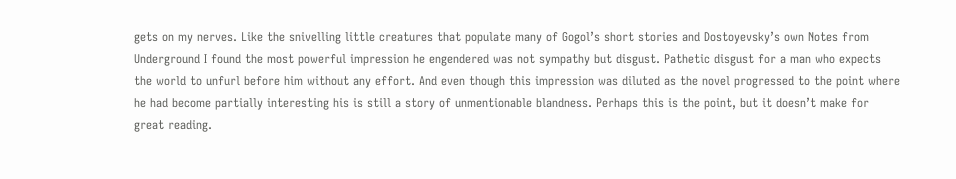gets on my nerves. Like the snivelling little creatures that populate many of Gogol’s short stories and Dostoyevsky’s own Notes from Underground I found the most powerful impression he engendered was not sympathy but disgust. Pathetic disgust for a man who expects the world to unfurl before him without any effort. And even though this impression was diluted as the novel progressed to the point where he had become partially interesting his is still a story of unmentionable blandness. Perhaps this is the point, but it doesn’t make for great reading.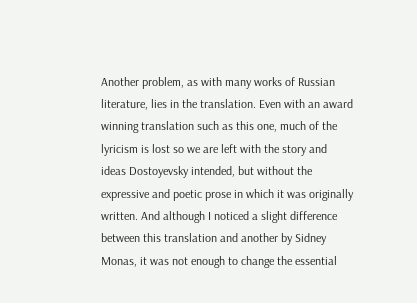Another problem, as with many works of Russian literature, lies in the translation. Even with an award winning translation such as this one, much of the lyricism is lost so we are left with the story and ideas Dostoyevsky intended, but without the expressive and poetic prose in which it was originally written. And although I noticed a slight difference between this translation and another by Sidney Monas, it was not enough to change the essential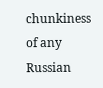chunkiness of any Russian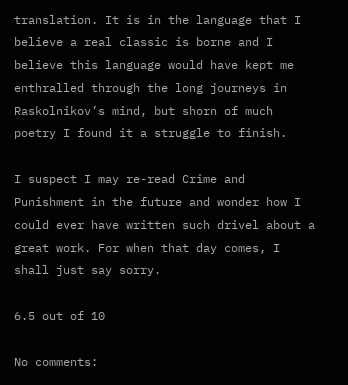translation. It is in the language that I believe a real classic is borne and I believe this language would have kept me enthralled through the long journeys in Raskolnikov’s mind, but shorn of much poetry I found it a struggle to finish.

I suspect I may re-read Crime and Punishment in the future and wonder how I could ever have written such drivel about a great work. For when that day comes, I shall just say sorry.

6.5 out of 10

No comments: